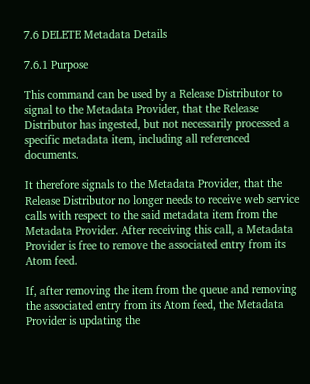7.6 DELETE Metadata Details

7.6.1 Purpose

This command can be used by a Release Distributor to signal to the Metadata Provider, that the Release Distributor has ingested, but not necessarily processed a specific metadata item, including all referenced documents.

It therefore signals to the Metadata Provider, that the Release Distributor no longer needs to receive web service calls with respect to the said metadata item from the Metadata Provider. After receiving this call, a Metadata Provider is free to remove the associated entry from its Atom feed.

If, after removing the item from the queue and removing the associated entry from its Atom feed, the Metadata Provider is updating the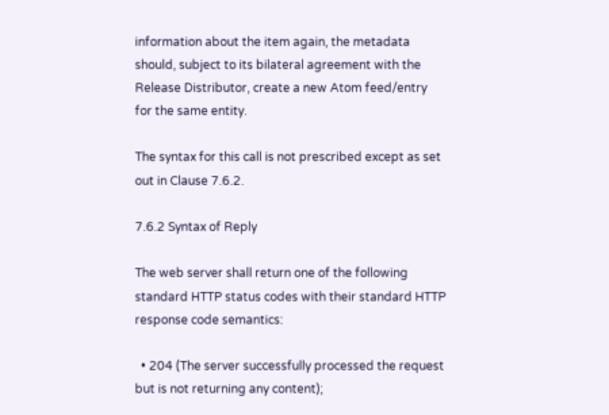information about the item again, the metadata should, subject to its bilateral agreement with the Release Distributor, create a new Atom feed/entry for the same entity.

The syntax for this call is not prescribed except as set out in Clause 7.6.2.

7.6.2 Syntax of Reply

The web server shall return one of the following standard HTTP status codes with their standard HTTP response code semantics:

  • 204 (The server successfully processed the request but is not returning any content);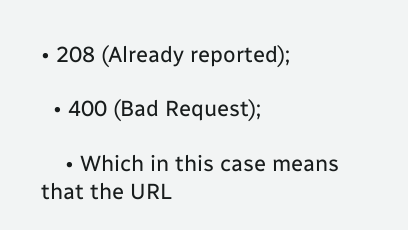• 208 (Already reported);

  • 400 (Bad Request);

    • Which in this case means that the URL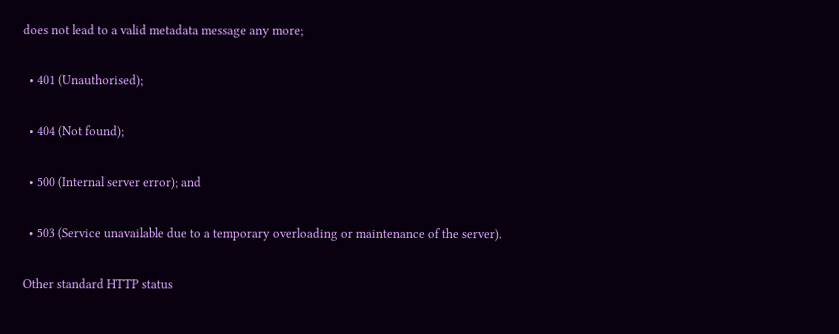does not lead to a valid metadata message any more;

  • 401 (Unauthorised);

  • 404 (Not found);

  • 500 (Internal server error); and

  • 503 (Service unavailable due to a temporary overloading or maintenance of the server).

Other standard HTTP status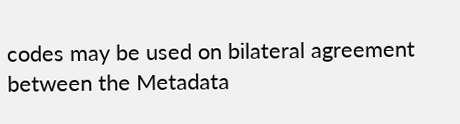codes may be used on bilateral agreement between the Metadata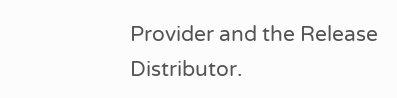Provider and the Release Distributor.